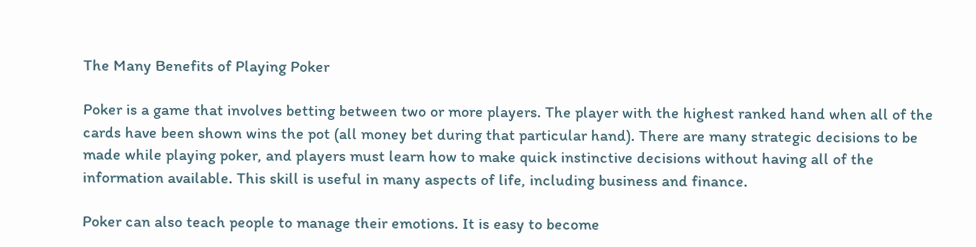The Many Benefits of Playing Poker

Poker is a game that involves betting between two or more players. The player with the highest ranked hand when all of the cards have been shown wins the pot (all money bet during that particular hand). There are many strategic decisions to be made while playing poker, and players must learn how to make quick instinctive decisions without having all of the information available. This skill is useful in many aspects of life, including business and finance.

Poker can also teach people to manage their emotions. It is easy to become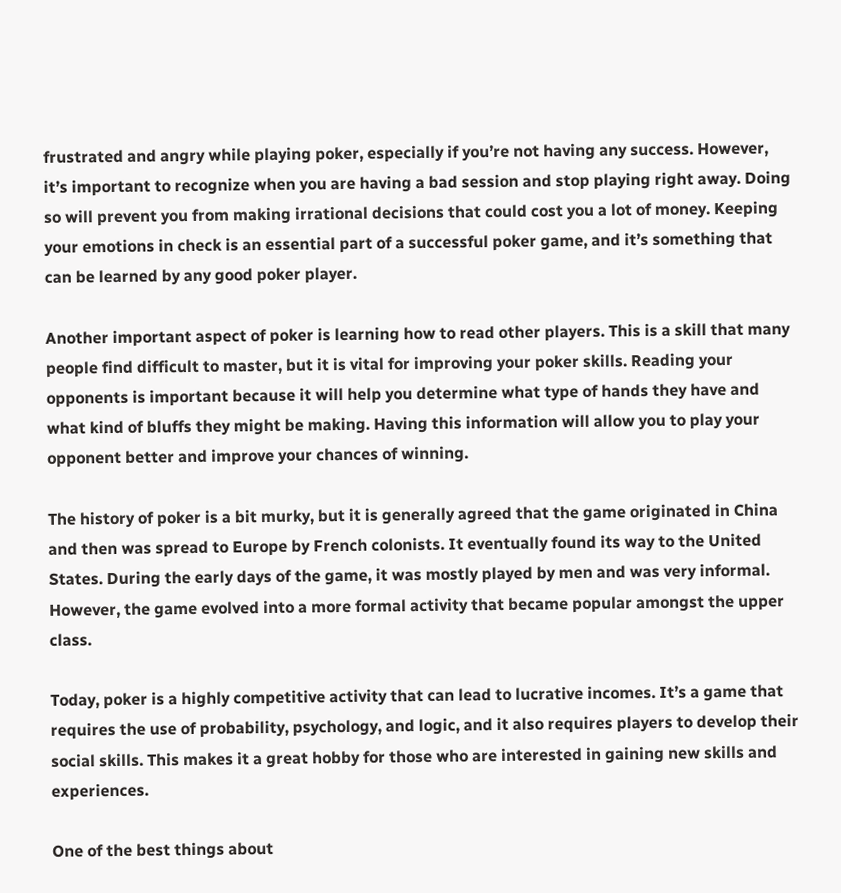frustrated and angry while playing poker, especially if you’re not having any success. However, it’s important to recognize when you are having a bad session and stop playing right away. Doing so will prevent you from making irrational decisions that could cost you a lot of money. Keeping your emotions in check is an essential part of a successful poker game, and it’s something that can be learned by any good poker player.

Another important aspect of poker is learning how to read other players. This is a skill that many people find difficult to master, but it is vital for improving your poker skills. Reading your opponents is important because it will help you determine what type of hands they have and what kind of bluffs they might be making. Having this information will allow you to play your opponent better and improve your chances of winning.

The history of poker is a bit murky, but it is generally agreed that the game originated in China and then was spread to Europe by French colonists. It eventually found its way to the United States. During the early days of the game, it was mostly played by men and was very informal. However, the game evolved into a more formal activity that became popular amongst the upper class.

Today, poker is a highly competitive activity that can lead to lucrative incomes. It’s a game that requires the use of probability, psychology, and logic, and it also requires players to develop their social skills. This makes it a great hobby for those who are interested in gaining new skills and experiences.

One of the best things about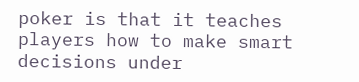poker is that it teaches players how to make smart decisions under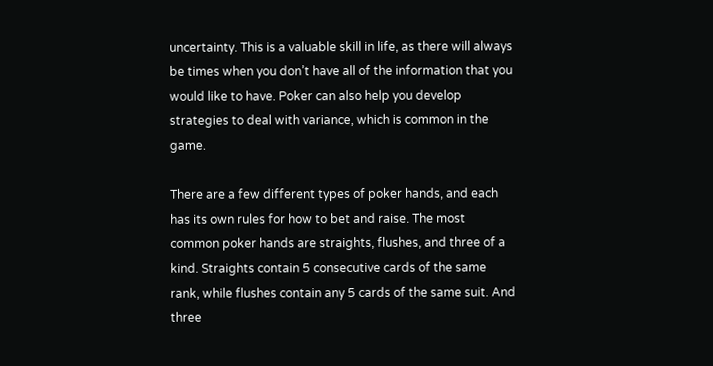uncertainty. This is a valuable skill in life, as there will always be times when you don’t have all of the information that you would like to have. Poker can also help you develop strategies to deal with variance, which is common in the game.

There are a few different types of poker hands, and each has its own rules for how to bet and raise. The most common poker hands are straights, flushes, and three of a kind. Straights contain 5 consecutive cards of the same rank, while flushes contain any 5 cards of the same suit. And three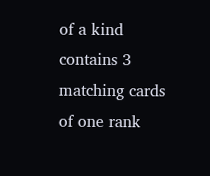of a kind contains 3 matching cards of one rank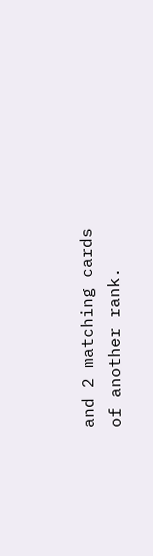and 2 matching cards of another rank.